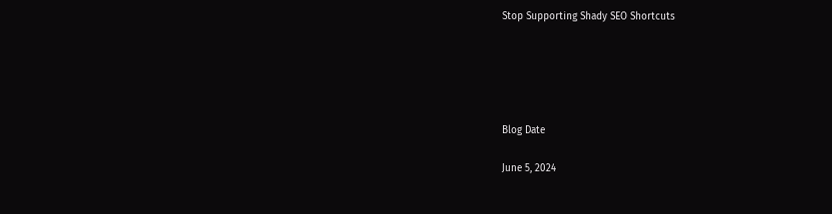Stop Supporting Shady SEO Shortcuts





Blog Date

June 5, 2024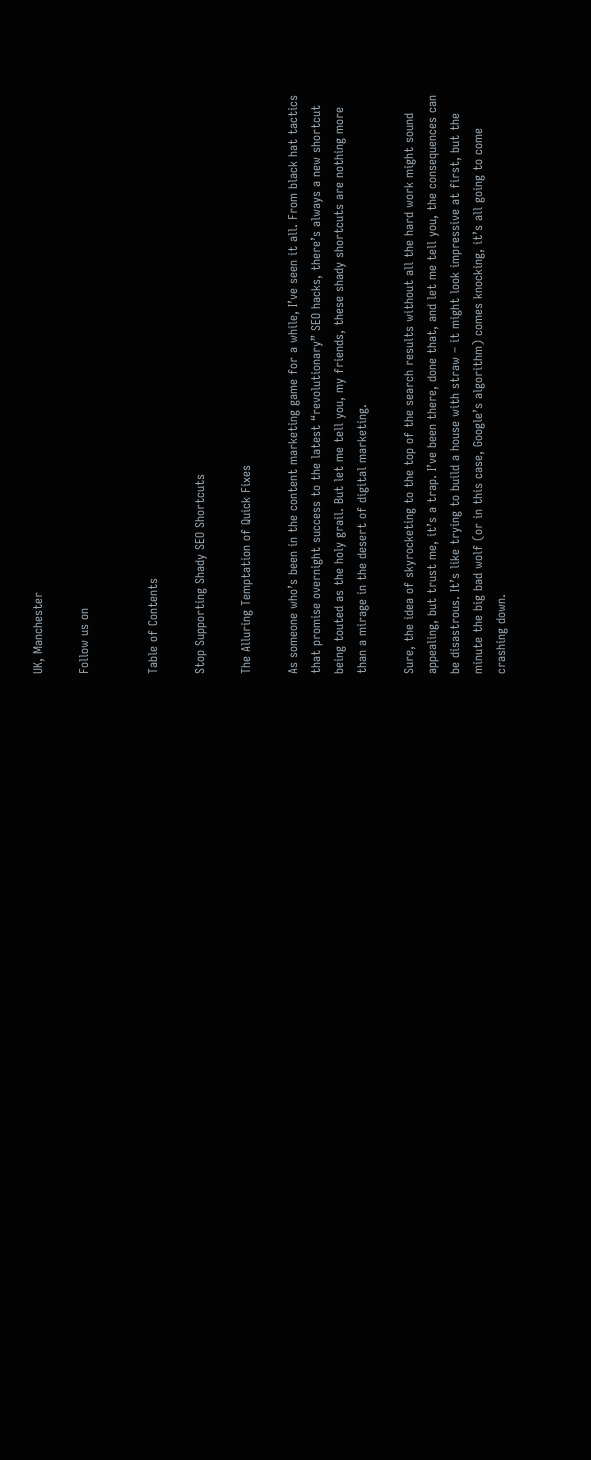UK, Manchester

Follow us on


Table of Contents

Stop Supporting Shady SEO Shortcuts

The Alluring Temptation of Quick Fixes

As someone who’s been in the content marketing game for a while, I’ve seen it all. From black hat tactics that promise overnight success to the latest “revolutionary” SEO hacks, there’s always a new shortcut being touted as the holy grail. But let me tell you, my friends, these shady shortcuts are nothing more than a mirage in the desert of digital marketing.

Sure, the idea of skyrocketing to the top of the search results without all the hard work might sound appealing, but trust me, it’s a trap. I’ve been there, done that, and let me tell you, the consequences can be disastrous. It’s like trying to build a house with straw – it might look impressive at first, but the minute the big bad wolf (or in this case, Google’s algorithm) comes knocking, it’s all going to come crashing down.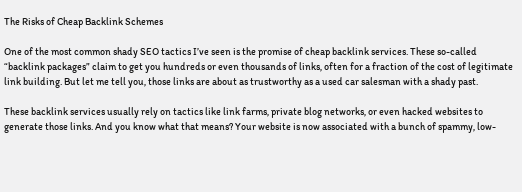The Risks of Cheap Backlink Schemes

One of the most common shady SEO tactics I’ve seen is the promise of cheap backlink services. These so-called “backlink packages” claim to get you hundreds or even thousands of links, often for a fraction of the cost of legitimate link building. But let me tell you, those links are about as trustworthy as a used car salesman with a shady past.

These backlink services usually rely on tactics like link farms, private blog networks, or even hacked websites to generate those links. And you know what that means? Your website is now associated with a bunch of spammy, low-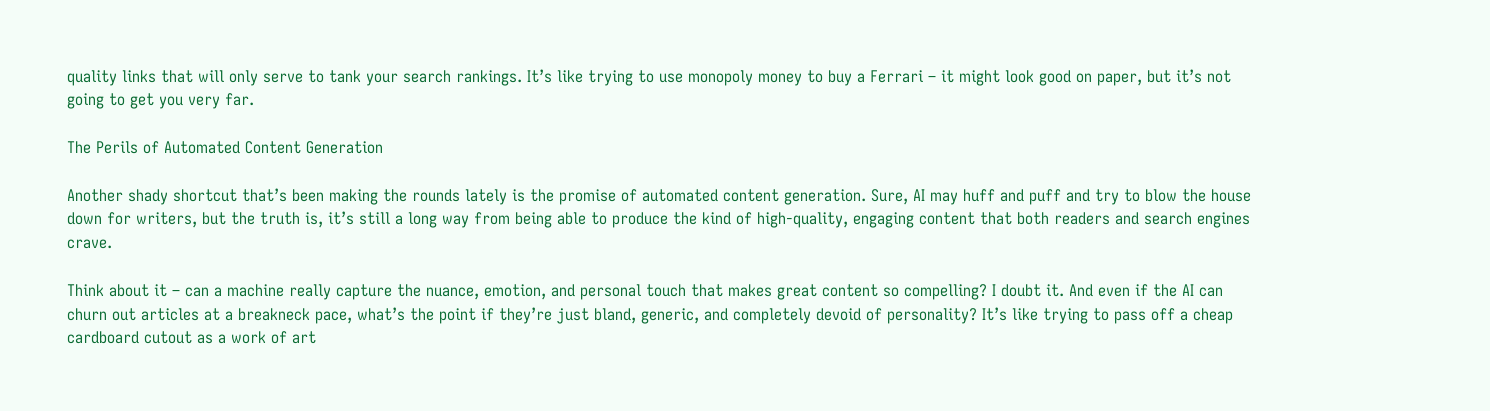quality links that will only serve to tank your search rankings. It’s like trying to use monopoly money to buy a Ferrari – it might look good on paper, but it’s not going to get you very far.

The Perils of Automated Content Generation

Another shady shortcut that’s been making the rounds lately is the promise of automated content generation. Sure, AI may huff and puff and try to blow the house down for writers, but the truth is, it’s still a long way from being able to produce the kind of high-quality, engaging content that both readers and search engines crave.

Think about it – can a machine really capture the nuance, emotion, and personal touch that makes great content so compelling? I doubt it. And even if the AI can churn out articles at a breakneck pace, what’s the point if they’re just bland, generic, and completely devoid of personality? It’s like trying to pass off a cheap cardboard cutout as a work of art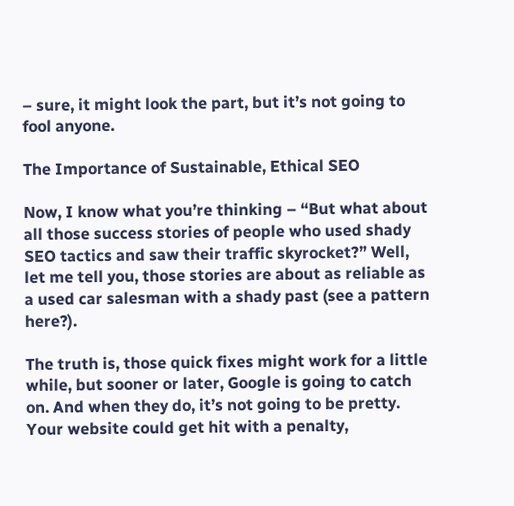– sure, it might look the part, but it’s not going to fool anyone.

The Importance of Sustainable, Ethical SEO

Now, I know what you’re thinking – “But what about all those success stories of people who used shady SEO tactics and saw their traffic skyrocket?” Well, let me tell you, those stories are about as reliable as a used car salesman with a shady past (see a pattern here?).

The truth is, those quick fixes might work for a little while, but sooner or later, Google is going to catch on. And when they do, it’s not going to be pretty. Your website could get hit with a penalty,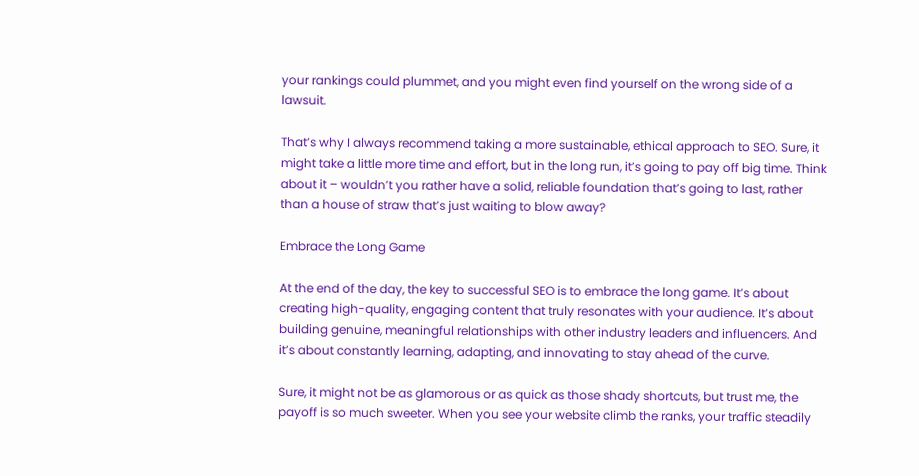your rankings could plummet, and you might even find yourself on the wrong side of a lawsuit.

That’s why I always recommend taking a more sustainable, ethical approach to SEO. Sure, it might take a little more time and effort, but in the long run, it’s going to pay off big time. Think about it – wouldn’t you rather have a solid, reliable foundation that’s going to last, rather than a house of straw that’s just waiting to blow away?

Embrace the Long Game

At the end of the day, the key to successful SEO is to embrace the long game. It’s about creating high-quality, engaging content that truly resonates with your audience. It’s about building genuine, meaningful relationships with other industry leaders and influencers. And it’s about constantly learning, adapting, and innovating to stay ahead of the curve.

Sure, it might not be as glamorous or as quick as those shady shortcuts, but trust me, the payoff is so much sweeter. When you see your website climb the ranks, your traffic steadily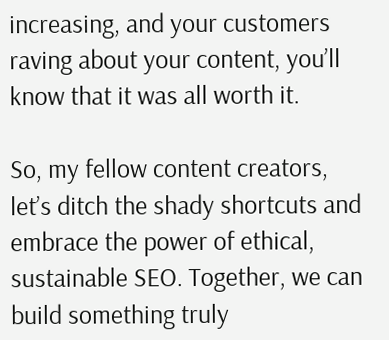increasing, and your customers raving about your content, you’ll know that it was all worth it.

So, my fellow content creators, let’s ditch the shady shortcuts and embrace the power of ethical, sustainable SEO. Together, we can build something truly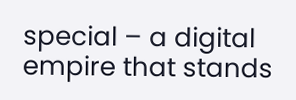special – a digital empire that stands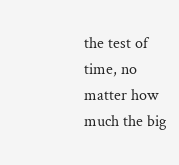the test of time, no matter how much the big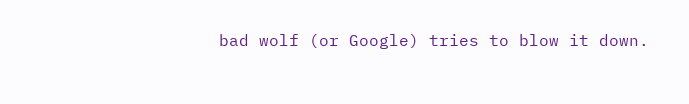bad wolf (or Google) tries to blow it down.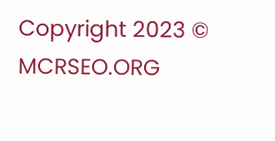Copyright 2023 © MCRSEO.ORG